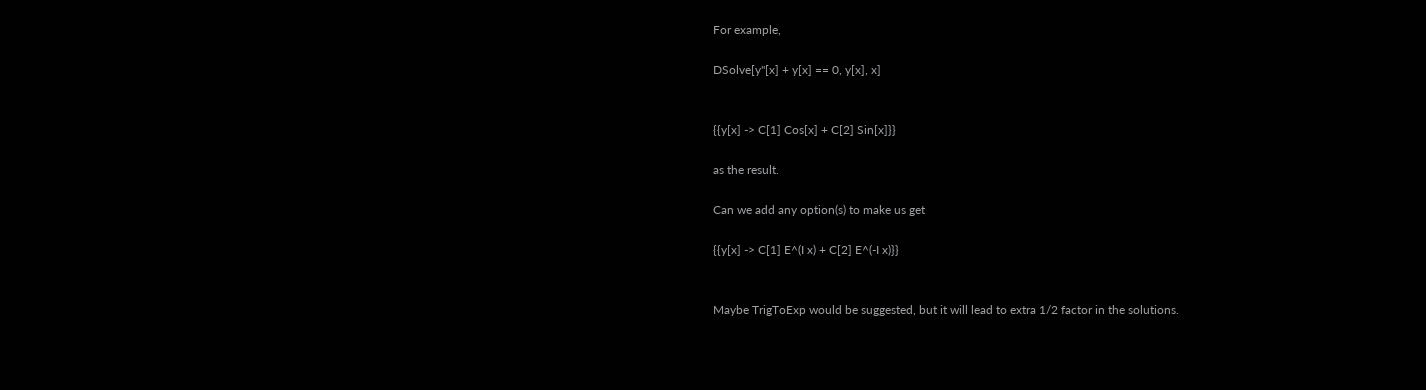For example,

DSolve[y''[x] + y[x] == 0, y[x], x]


{{y[x] -> C[1] Cos[x] + C[2] Sin[x]}}

as the result.

Can we add any option(s) to make us get

{{y[x] -> C[1] E^(I x) + C[2] E^(-I x)}}


Maybe TrigToExp would be suggested, but it will lead to extra 1/2 factor in the solutions.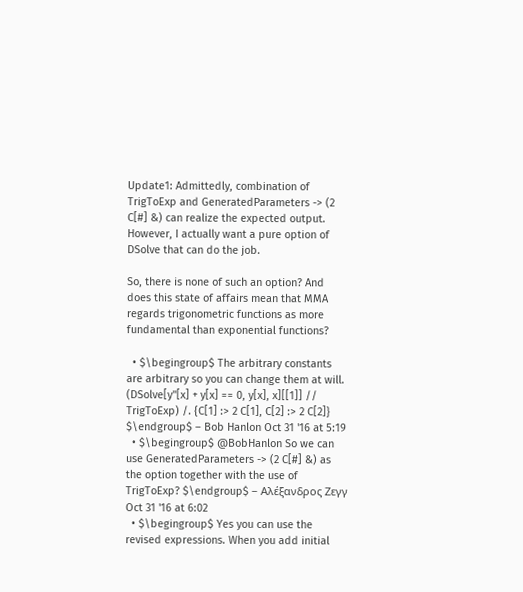Update1: Admittedly, combination of TrigToExp and GeneratedParameters -> (2 C[#] &) can realize the expected output. However, I actually want a pure option of DSolve that can do the job.

So, there is none of such an option? And does this state of affairs mean that MMA regards trigonometric functions as more fundamental than exponential functions?

  • $\begingroup$ The arbitrary constants are arbitrary so you can change them at will. (DSolve[y''[x] + y[x] == 0, y[x], x][[1]] // TrigToExp) /. {C[1] :> 2 C[1], C[2] :> 2 C[2]} $\endgroup$ – Bob Hanlon Oct 31 '16 at 5:19
  • $\begingroup$ @BobHanlon So we can use GeneratedParameters -> (2 C[#] &) as the option together with the use of TrigToExp? $\endgroup$ – Αλέξανδρος Ζεγγ Oct 31 '16 at 6:02
  • $\begingroup$ Yes you can use the revised expressions. When you add initial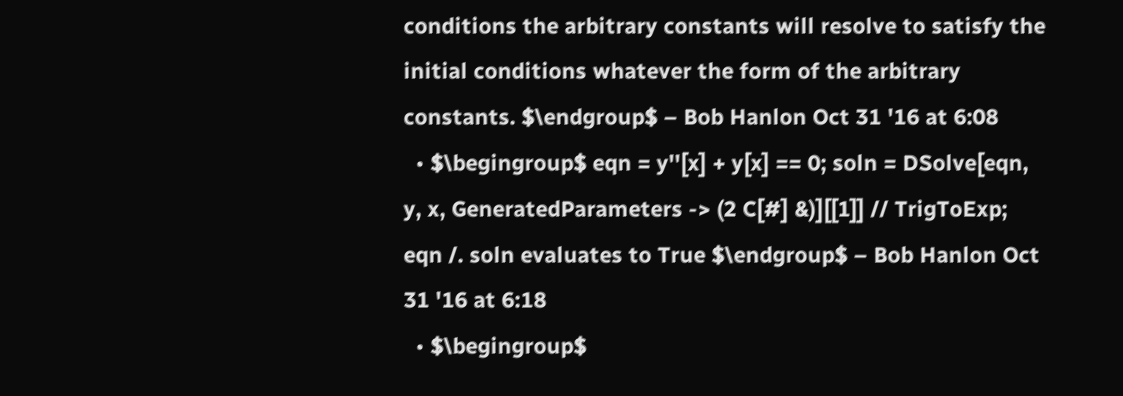conditions the arbitrary constants will resolve to satisfy the initial conditions whatever the form of the arbitrary constants. $\endgroup$ – Bob Hanlon Oct 31 '16 at 6:08
  • $\begingroup$ eqn = y''[x] + y[x] == 0; soln = DSolve[eqn, y, x, GeneratedParameters -> (2 C[#] &)][[1]] // TrigToExp; eqn /. soln evaluates to True $\endgroup$ – Bob Hanlon Oct 31 '16 at 6:18
  • $\begingroup$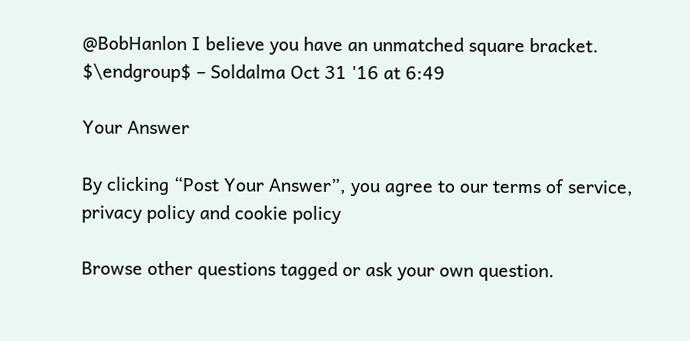@BobHanlon I believe you have an unmatched square bracket. $\endgroup$ – Soldalma Oct 31 '16 at 6:49

Your Answer

By clicking “Post Your Answer”, you agree to our terms of service, privacy policy and cookie policy

Browse other questions tagged or ask your own question.